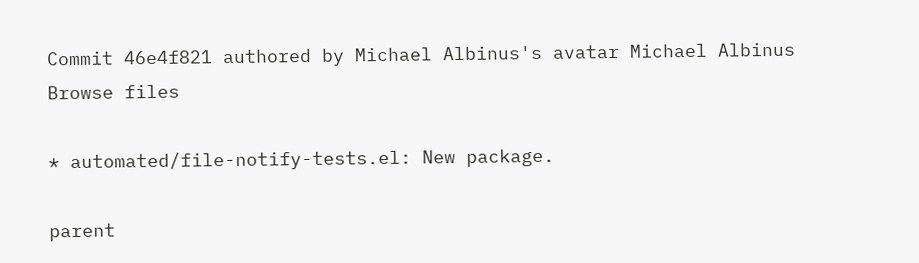Commit 46e4f821 authored by Michael Albinus's avatar Michael Albinus
Browse files

* automated/file-notify-tests.el: New package.

parent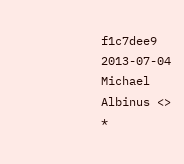f1c7dee9
2013-07-04 Michael Albinus <>
*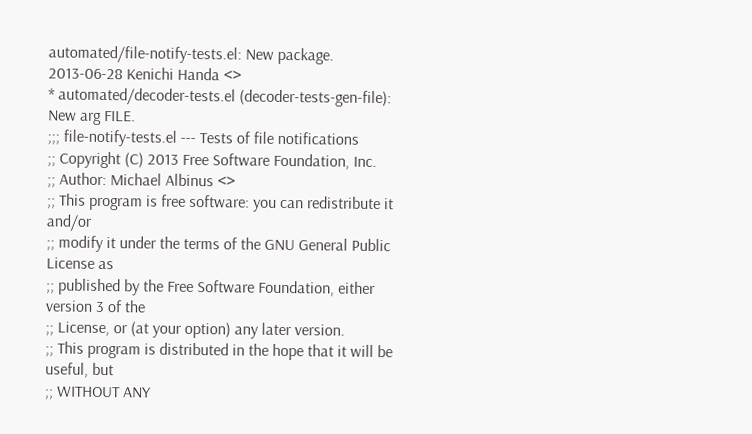automated/file-notify-tests.el: New package.
2013-06-28 Kenichi Handa <>
* automated/decoder-tests.el (decoder-tests-gen-file): New arg FILE.
;;; file-notify-tests.el --- Tests of file notifications
;; Copyright (C) 2013 Free Software Foundation, Inc.
;; Author: Michael Albinus <>
;; This program is free software: you can redistribute it and/or
;; modify it under the terms of the GNU General Public License as
;; published by the Free Software Foundation, either version 3 of the
;; License, or (at your option) any later version.
;; This program is distributed in the hope that it will be useful, but
;; WITHOUT ANY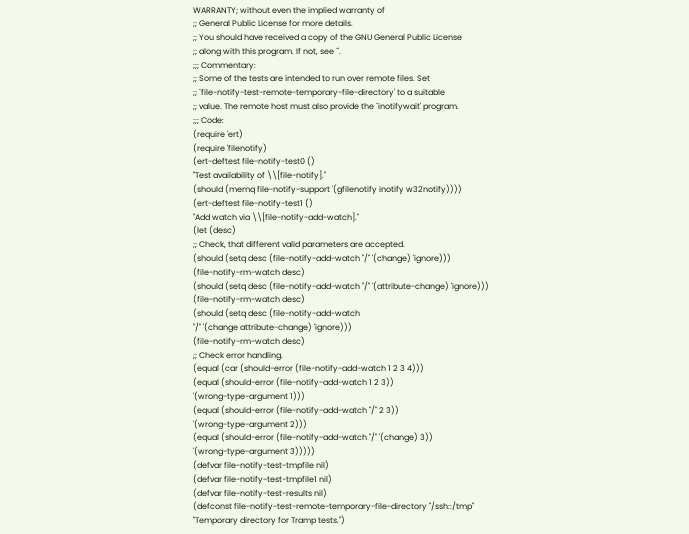WARRANTY; without even the implied warranty of
;; General Public License for more details.
;; You should have received a copy of the GNU General Public License
;; along with this program. If not, see `'.
;;; Commentary:
;; Some of the tests are intended to run over remote files. Set
;; `file-notify-test-remote-temporary-file-directory' to a suitable
;; value. The remote host must also provide the `inotifywait' program.
;;; Code:
(require 'ert)
(require 'filenotify)
(ert-deftest file-notify-test0 ()
"Test availability of \\[file-notify]."
(should (memq file-notify-support '(gfilenotify inotify w32notify))))
(ert-deftest file-notify-test1 ()
"Add watch via \\[file-notify-add-watch]."
(let (desc)
;; Check, that different valid parameters are accepted.
(should (setq desc (file-notify-add-watch "/" '(change) 'ignore)))
(file-notify-rm-watch desc)
(should (setq desc (file-notify-add-watch "/" '(attribute-change) 'ignore)))
(file-notify-rm-watch desc)
(should (setq desc (file-notify-add-watch
"/" '(change attribute-change) 'ignore)))
(file-notify-rm-watch desc)
;; Check error handling.
(equal (car (should-error (file-notify-add-watch 1 2 3 4)))
(equal (should-error (file-notify-add-watch 1 2 3))
'(wrong-type-argument 1)))
(equal (should-error (file-notify-add-watch "/" 2 3))
'(wrong-type-argument 2)))
(equal (should-error (file-notify-add-watch "/" '(change) 3))
'(wrong-type-argument 3)))))
(defvar file-notify-test-tmpfile nil)
(defvar file-notify-test-tmpfile1 nil)
(defvar file-notify-test-results nil)
(defconst file-notify-test-remote-temporary-file-directory "/ssh::/tmp"
"Temporary directory for Tramp tests.")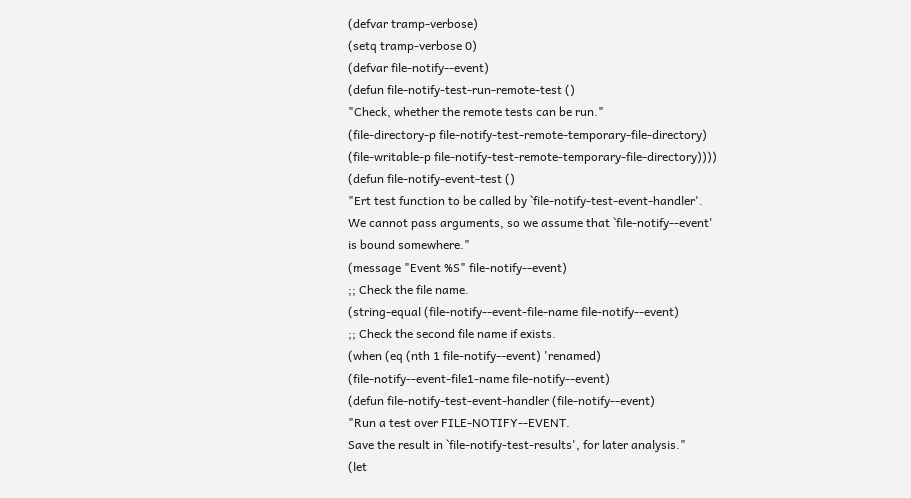(defvar tramp-verbose)
(setq tramp-verbose 0)
(defvar file-notify--event)
(defun file-notify-test-run-remote-test ()
"Check, whether the remote tests can be run."
(file-directory-p file-notify-test-remote-temporary-file-directory)
(file-writable-p file-notify-test-remote-temporary-file-directory))))
(defun file-notify-event-test ()
"Ert test function to be called by `file-notify-test-event-handler'.
We cannot pass arguments, so we assume that `file-notify--event'
is bound somewhere."
(message "Event %S" file-notify--event)
;; Check the file name.
(string-equal (file-notify--event-file-name file-notify--event)
;; Check the second file name if exists.
(when (eq (nth 1 file-notify--event) 'renamed)
(file-notify--event-file1-name file-notify--event)
(defun file-notify-test-event-handler (file-notify--event)
"Run a test over FILE-NOTIFY--EVENT.
Save the result in `file-notify-test-results', for later analysis."
(let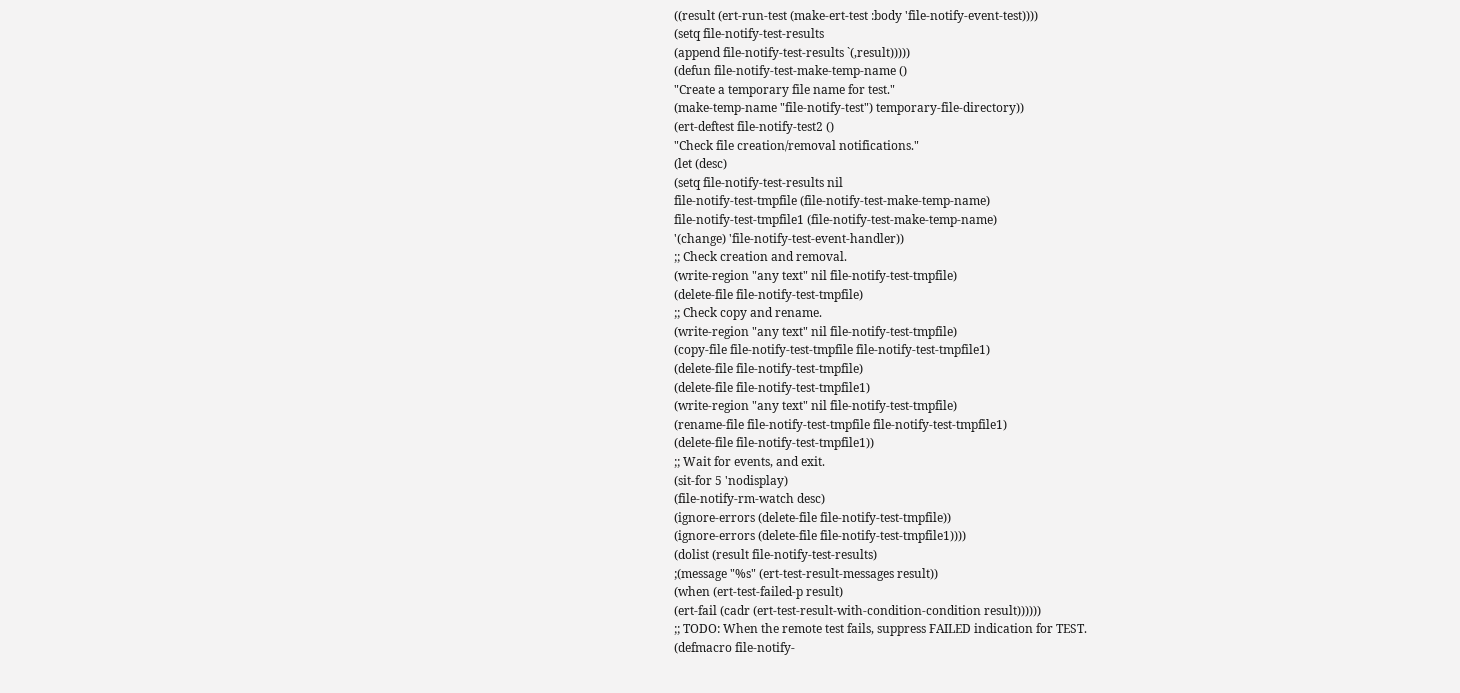((result (ert-run-test (make-ert-test :body 'file-notify-event-test))))
(setq file-notify-test-results
(append file-notify-test-results `(,result)))))
(defun file-notify-test-make-temp-name ()
"Create a temporary file name for test."
(make-temp-name "file-notify-test") temporary-file-directory))
(ert-deftest file-notify-test2 ()
"Check file creation/removal notifications."
(let (desc)
(setq file-notify-test-results nil
file-notify-test-tmpfile (file-notify-test-make-temp-name)
file-notify-test-tmpfile1 (file-notify-test-make-temp-name)
'(change) 'file-notify-test-event-handler))
;; Check creation and removal.
(write-region "any text" nil file-notify-test-tmpfile)
(delete-file file-notify-test-tmpfile)
;; Check copy and rename.
(write-region "any text" nil file-notify-test-tmpfile)
(copy-file file-notify-test-tmpfile file-notify-test-tmpfile1)
(delete-file file-notify-test-tmpfile)
(delete-file file-notify-test-tmpfile1)
(write-region "any text" nil file-notify-test-tmpfile)
(rename-file file-notify-test-tmpfile file-notify-test-tmpfile1)
(delete-file file-notify-test-tmpfile1))
;; Wait for events, and exit.
(sit-for 5 'nodisplay)
(file-notify-rm-watch desc)
(ignore-errors (delete-file file-notify-test-tmpfile))
(ignore-errors (delete-file file-notify-test-tmpfile1))))
(dolist (result file-notify-test-results)
;(message "%s" (ert-test-result-messages result))
(when (ert-test-failed-p result)
(ert-fail (cadr (ert-test-result-with-condition-condition result))))))
;; TODO: When the remote test fails, suppress FAILED indication for TEST.
(defmacro file-notify-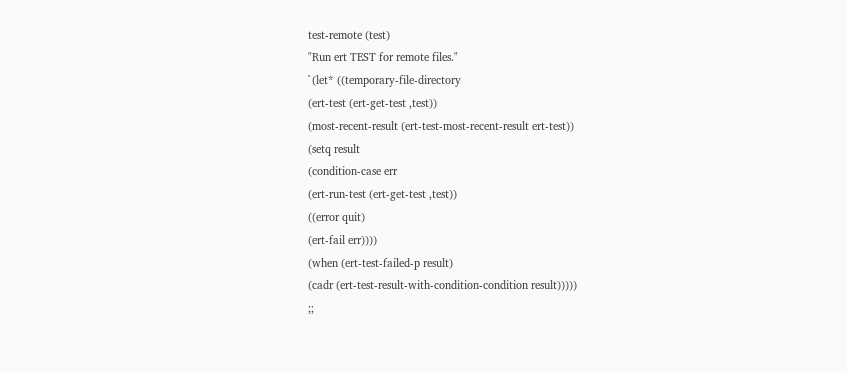test-remote (test)
"Run ert TEST for remote files."
`(let* ((temporary-file-directory
(ert-test (ert-get-test ,test))
(most-recent-result (ert-test-most-recent-result ert-test))
(setq result
(condition-case err
(ert-run-test (ert-get-test ,test))
((error quit)
(ert-fail err))))
(when (ert-test-failed-p result)
(cadr (ert-test-result-with-condition-condition result)))))
;;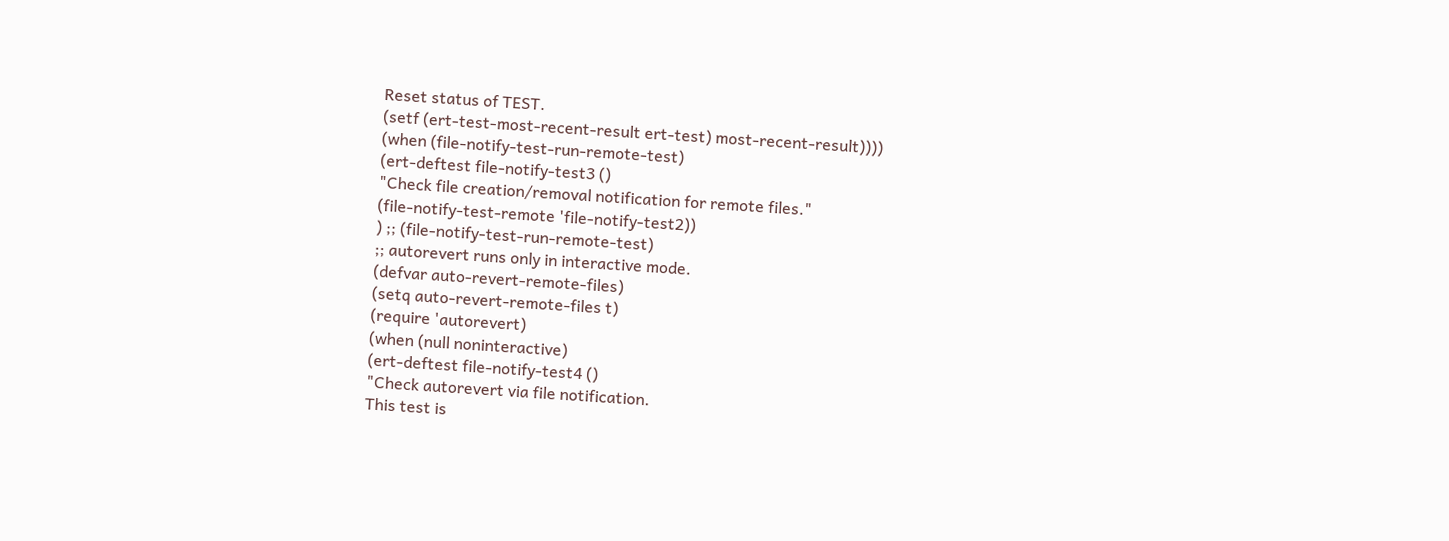Reset status of TEST.
(setf (ert-test-most-recent-result ert-test) most-recent-result))))
(when (file-notify-test-run-remote-test)
(ert-deftest file-notify-test3 ()
"Check file creation/removal notification for remote files."
(file-notify-test-remote 'file-notify-test2))
) ;; (file-notify-test-run-remote-test)
;; autorevert runs only in interactive mode.
(defvar auto-revert-remote-files)
(setq auto-revert-remote-files t)
(require 'autorevert)
(when (null noninteractive)
(ert-deftest file-notify-test4 ()
"Check autorevert via file notification.
This test is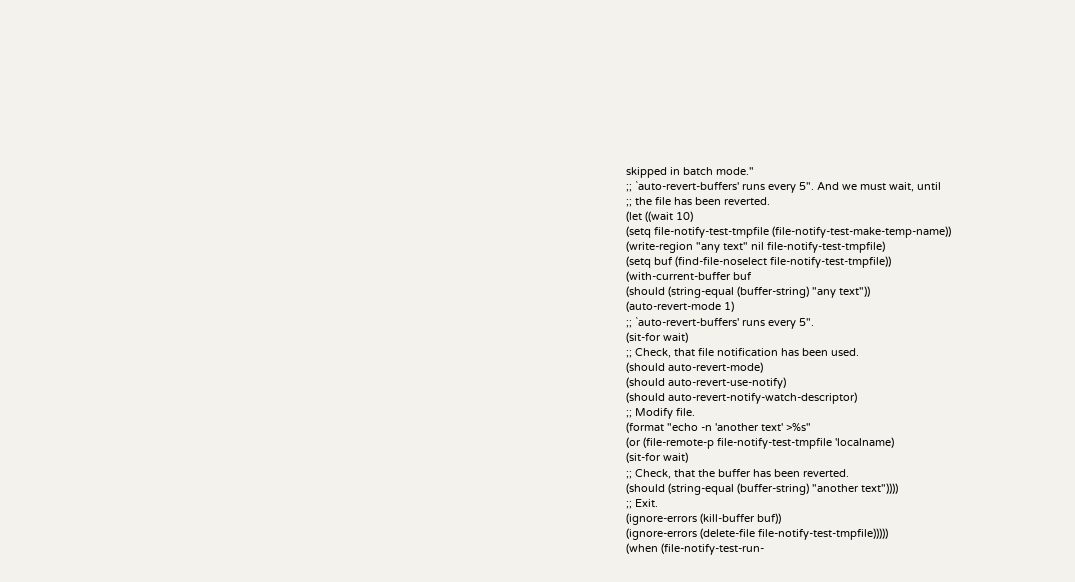skipped in batch mode."
;; `auto-revert-buffers' runs every 5". And we must wait, until
;; the file has been reverted.
(let ((wait 10)
(setq file-notify-test-tmpfile (file-notify-test-make-temp-name))
(write-region "any text" nil file-notify-test-tmpfile)
(setq buf (find-file-noselect file-notify-test-tmpfile))
(with-current-buffer buf
(should (string-equal (buffer-string) "any text"))
(auto-revert-mode 1)
;; `auto-revert-buffers' runs every 5".
(sit-for wait)
;; Check, that file notification has been used.
(should auto-revert-mode)
(should auto-revert-use-notify)
(should auto-revert-notify-watch-descriptor)
;; Modify file.
(format "echo -n 'another text' >%s"
(or (file-remote-p file-notify-test-tmpfile 'localname)
(sit-for wait)
;; Check, that the buffer has been reverted.
(should (string-equal (buffer-string) "another text"))))
;; Exit.
(ignore-errors (kill-buffer buf))
(ignore-errors (delete-file file-notify-test-tmpfile)))))
(when (file-notify-test-run-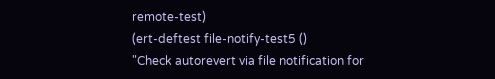remote-test)
(ert-deftest file-notify-test5 ()
"Check autorevert via file notification for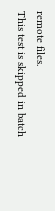remote files.
This test is skipped in batch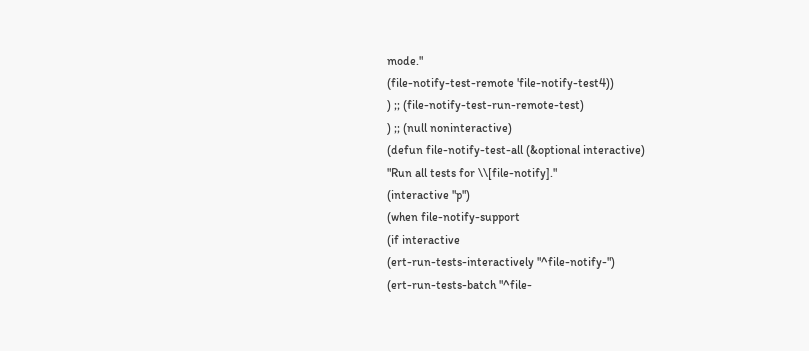mode."
(file-notify-test-remote 'file-notify-test4))
) ;; (file-notify-test-run-remote-test)
) ;; (null noninteractive)
(defun file-notify-test-all (&optional interactive)
"Run all tests for \\[file-notify]."
(interactive "p")
(when file-notify-support
(if interactive
(ert-run-tests-interactively "^file-notify-")
(ert-run-tests-batch "^file-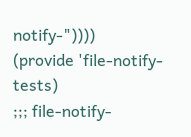notify-"))))
(provide 'file-notify-tests)
;;; file-notify-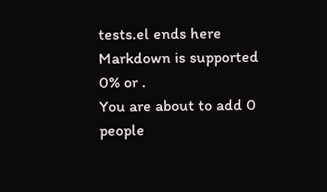tests.el ends here
Markdown is supported
0% or .
You are about to add 0 people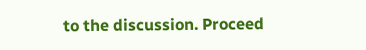to the discussion. Proceed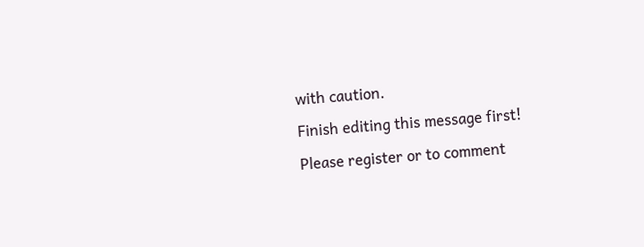with caution.
Finish editing this message first!
Please register or to comment